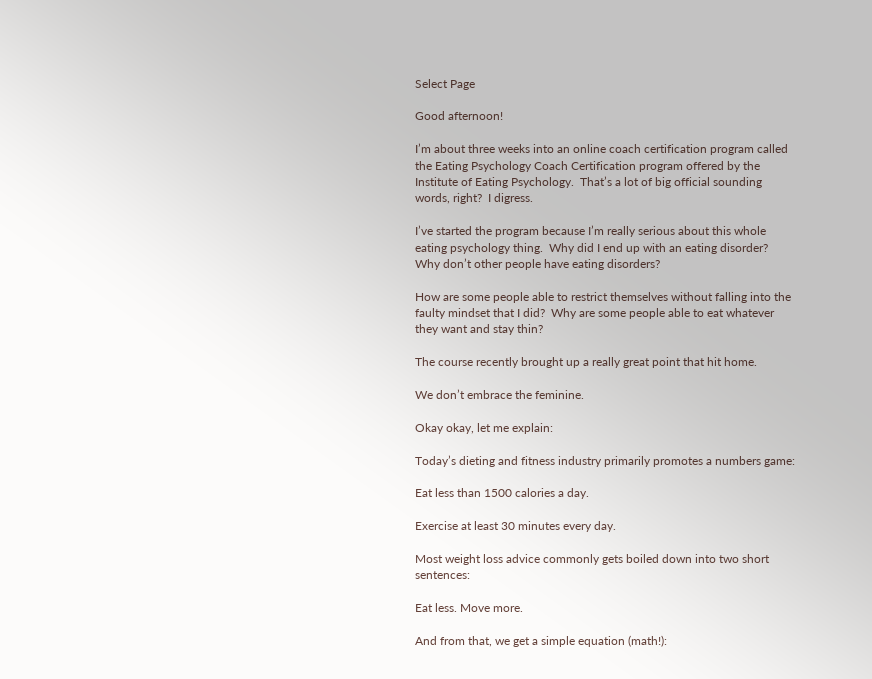Select Page

Good afternoon!

I’m about three weeks into an online coach certification program called the Eating Psychology Coach Certification program offered by the Institute of Eating Psychology.  That’s a lot of big official sounding words, right?  I digress.

I’ve started the program because I’m really serious about this whole eating psychology thing.  Why did I end up with an eating disorder?  Why don’t other people have eating disorders?

How are some people able to restrict themselves without falling into the faulty mindset that I did?  Why are some people able to eat whatever they want and stay thin?

The course recently brought up a really great point that hit home.

We don’t embrace the feminine.

Okay okay, let me explain:

Today’s dieting and fitness industry primarily promotes a numbers game:

Eat less than 1500 calories a day.

Exercise at least 30 minutes every day.

Most weight loss advice commonly gets boiled down into two short sentences:

Eat less. Move more.

And from that, we get a simple equation (math!):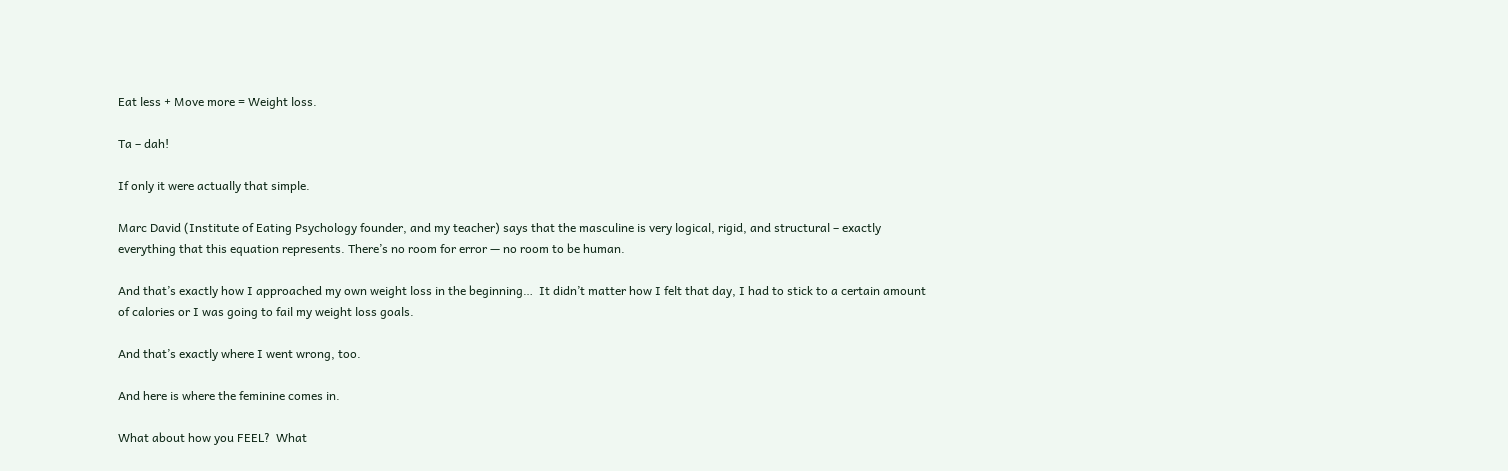Eat less + Move more = Weight loss.

Ta – dah!

If only it were actually that simple.

Marc David (Institute of Eating Psychology founder, and my teacher) says that the masculine is very logical, rigid, and structural – exactly everything that this equation represents. There’s no room for error — no room to be human.

And that’s exactly how I approached my own weight loss in the beginning…  It didn’t matter how I felt that day, I had to stick to a certain amount of calories or I was going to fail my weight loss goals.

And that’s exactly where I went wrong, too.

And here is where the feminine comes in.

What about how you FEEL?  What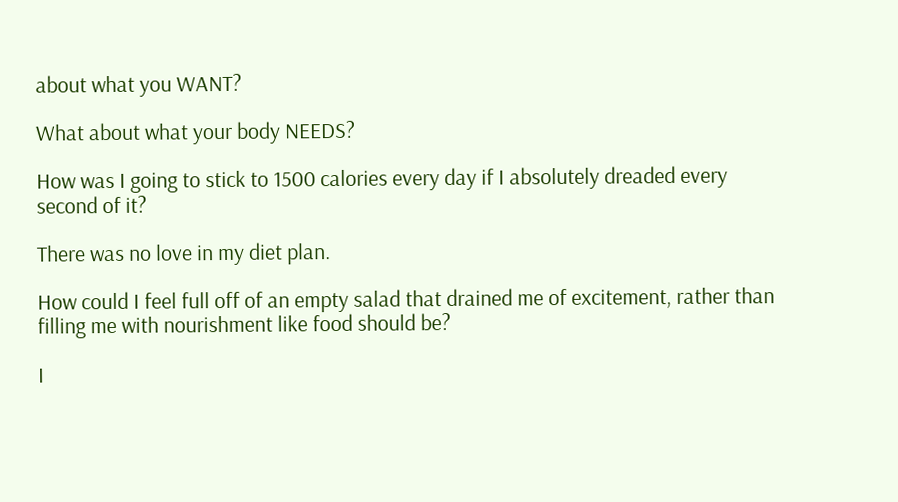about what you WANT?

What about what your body NEEDS?

How was I going to stick to 1500 calories every day if I absolutely dreaded every second of it?

There was no love in my diet plan.

How could I feel full off of an empty salad that drained me of excitement, rather than filling me with nourishment like food should be?

I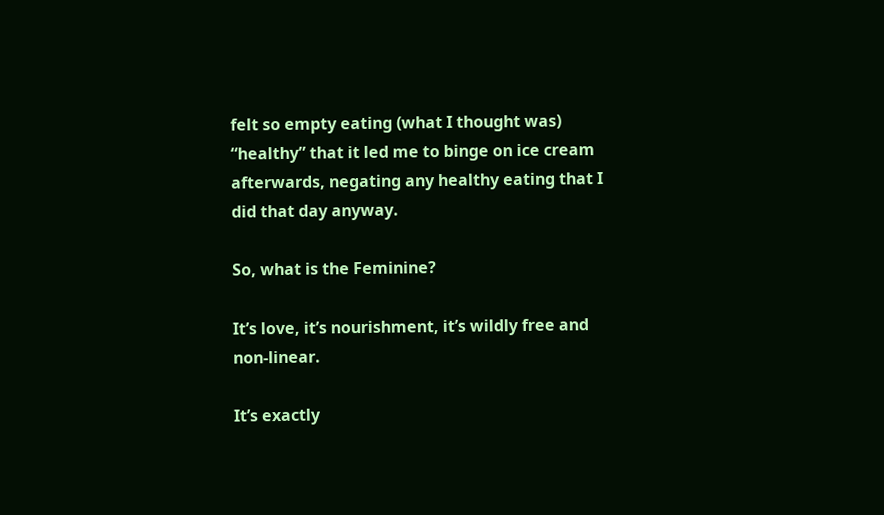felt so empty eating (what I thought was) “healthy” that it led me to binge on ice cream afterwards, negating any healthy eating that I did that day anyway.

So, what is the Feminine?

It’s love, it’s nourishment, it’s wildly free and non-linear.

It’s exactly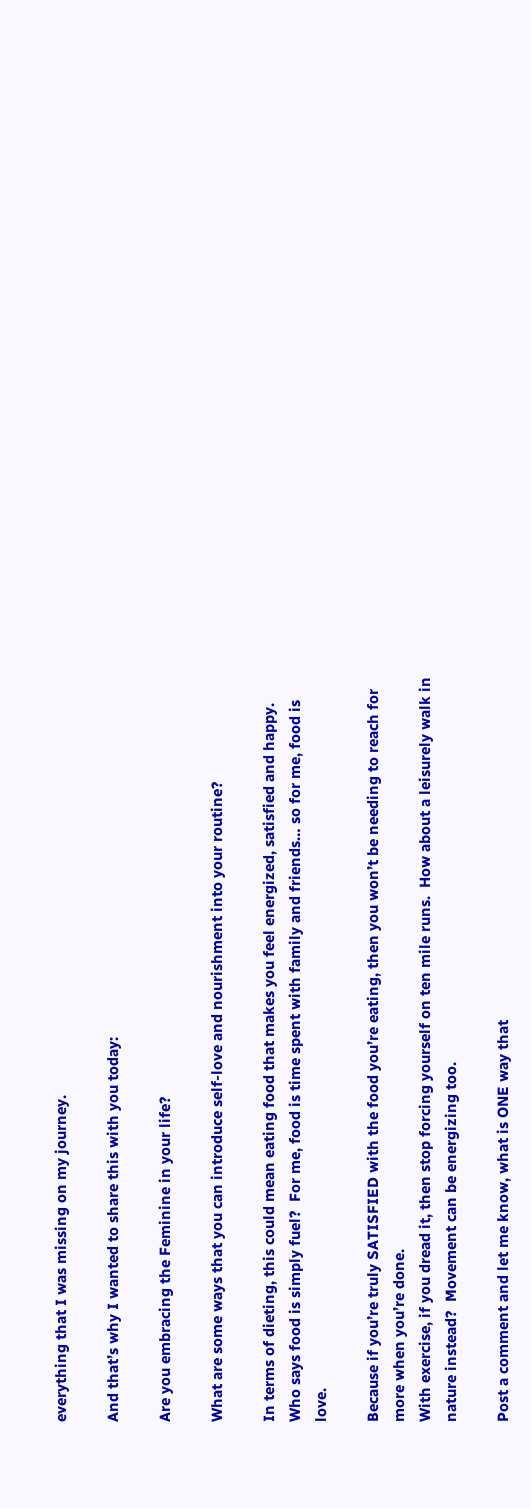everything that I was missing on my journey.

And that’s why I wanted to share this with you today:

Are you embracing the Feminine in your life?

What are some ways that you can introduce self-love and nourishment into your routine?

In terms of dieting, this could mean eating food that makes you feel energized, satisfied and happy.  Who says food is simply fuel?  For me, food is time spent with family and friends… so for me, food is love.

Because if you’re truly SATISFIED with the food you’re eating, then you won’t be needing to reach for more when you’re done.
With exercise, if you dread it, then stop forcing yourself on ten mile runs.  How about a leisurely walk in nature instead?  Movement can be energizing too.

Post a comment and let me know, what is ONE way that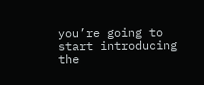you’re going to start introducing the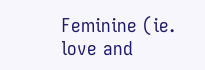Feminine (ie. love and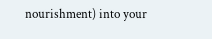nourishment) into your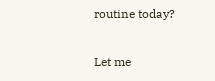routine today?

Let me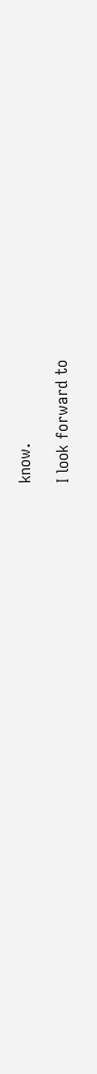know.

I look forward to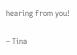hearing from you!

– Tina